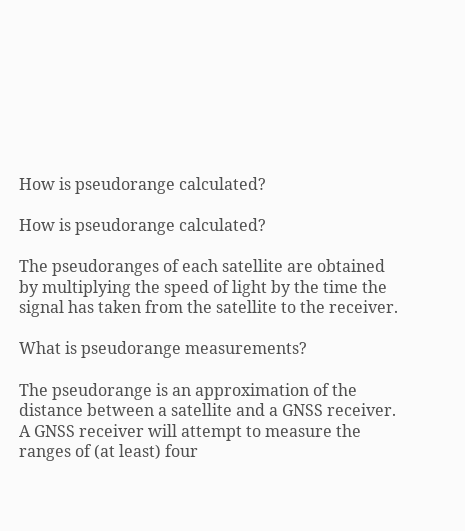How is pseudorange calculated?

How is pseudorange calculated?

The pseudoranges of each satellite are obtained by multiplying the speed of light by the time the signal has taken from the satellite to the receiver.

What is pseudorange measurements?

The pseudorange is an approximation of the distance between a satellite and a GNSS receiver. A GNSS receiver will attempt to measure the ranges of (at least) four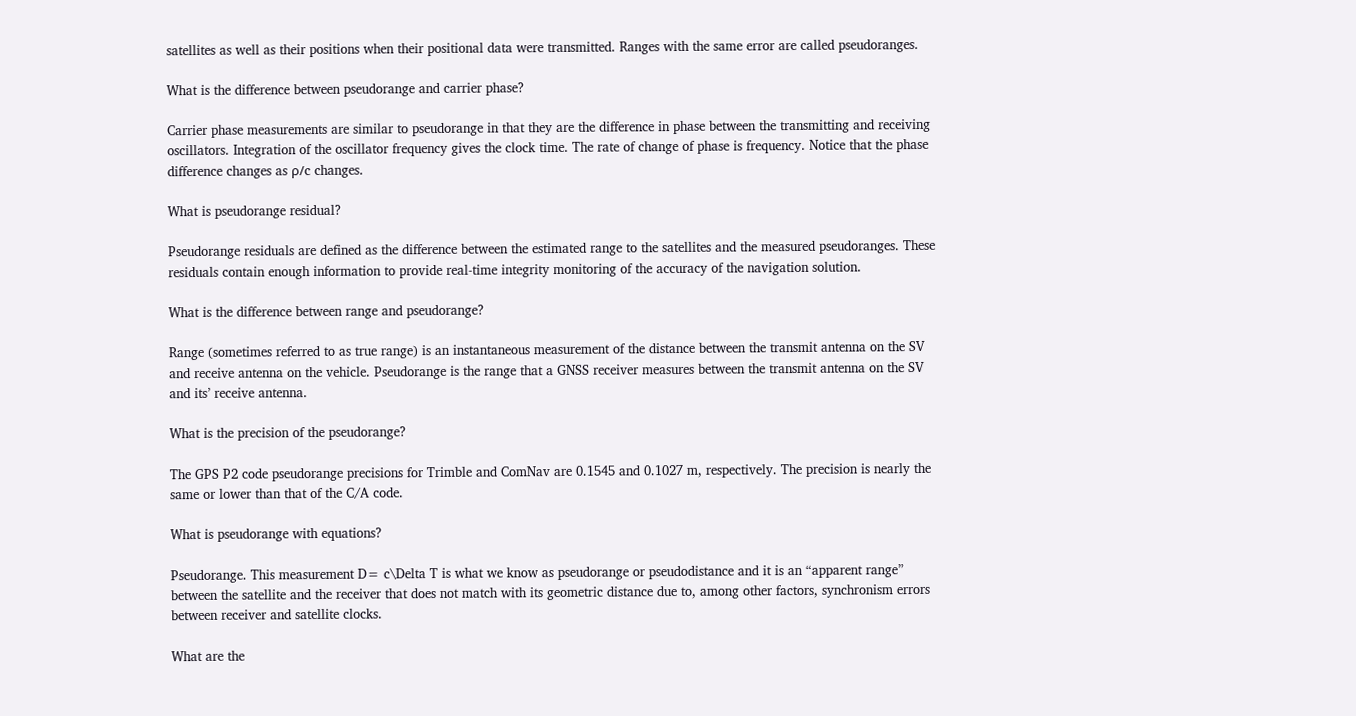satellites as well as their positions when their positional data were transmitted. Ranges with the same error are called pseudoranges.

What is the difference between pseudorange and carrier phase?

Carrier phase measurements are similar to pseudorange in that they are the difference in phase between the transmitting and receiving oscillators. Integration of the oscillator frequency gives the clock time. The rate of change of phase is frequency. Notice that the phase difference changes as ρ/c changes.

What is pseudorange residual?

Pseudorange residuals are defined as the difference between the estimated range to the satellites and the measured pseudoranges. These residuals contain enough information to provide real-time integrity monitoring of the accuracy of the navigation solution.

What is the difference between range and pseudorange?

Range (sometimes referred to as true range) is an instantaneous measurement of the distance between the transmit antenna on the SV and receive antenna on the vehicle. Pseudorange is the range that a GNSS receiver measures between the transmit antenna on the SV and its’ receive antenna.

What is the precision of the pseudorange?

The GPS P2 code pseudorange precisions for Trimble and ComNav are 0.1545 and 0.1027 m, respectively. The precision is nearly the same or lower than that of the C/A code.

What is pseudorange with equations?

Pseudorange. This measurement D= c\Delta T is what we know as pseudorange or pseudodistance and it is an “apparent range” between the satellite and the receiver that does not match with its geometric distance due to, among other factors, synchronism errors between receiver and satellite clocks.

What are the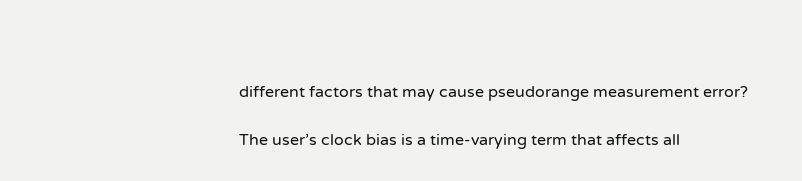different factors that may cause pseudorange measurement error?

The user’s clock bias is a time-varying term that affects all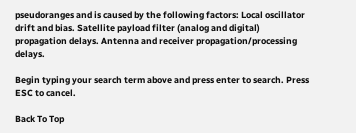pseudoranges and is caused by the following factors: Local oscillator drift and bias. Satellite payload filter (analog and digital) propagation delays. Antenna and receiver propagation/processing delays.

Begin typing your search term above and press enter to search. Press ESC to cancel.

Back To Top